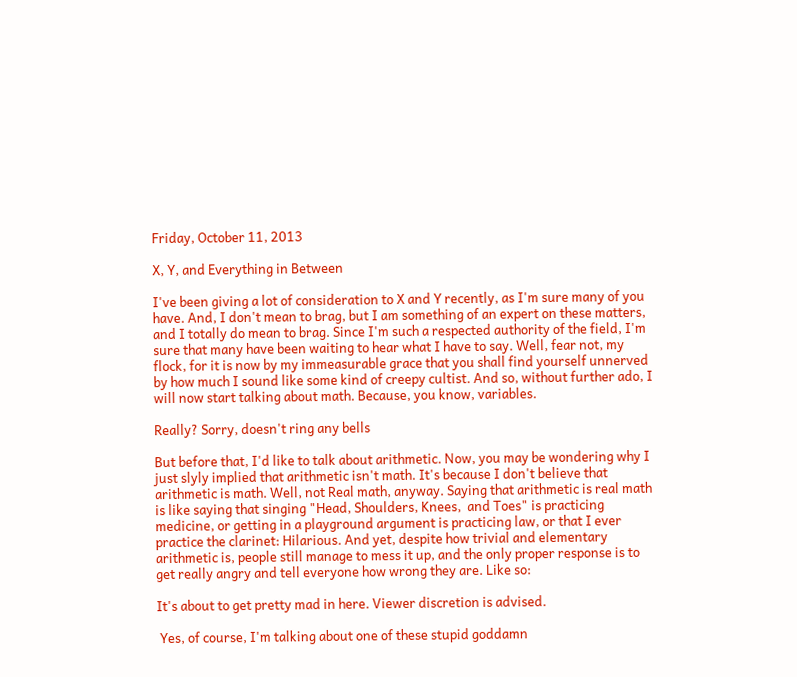Friday, October 11, 2013

X, Y, and Everything in Between

I've been giving a lot of consideration to X and Y recently, as I'm sure many of you have. And, I don't mean to brag, but I am something of an expert on these matters, and I totally do mean to brag. Since I'm such a respected authority of the field, I'm sure that many have been waiting to hear what I have to say. Well, fear not, my flock, for it is now by my immeasurable grace that you shall find yourself unnerved by how much I sound like some kind of creepy cultist. And so, without further ado, I will now start talking about math. Because, you know, variables.

Really? Sorry, doesn't ring any bells

But before that, I'd like to talk about arithmetic. Now, you may be wondering why I just slyly implied that arithmetic isn't math. It's because I don't believe that arithmetic is math. Well, not Real math, anyway. Saying that arithmetic is real math is like saying that singing "Head, Shoulders, Knees,  and Toes" is practicing medicine, or getting in a playground argument is practicing law, or that I ever practice the clarinet: Hilarious. And yet, despite how trivial and elementary arithmetic is, people still manage to mess it up, and the only proper response is to get really angry and tell everyone how wrong they are. Like so:

It's about to get pretty mad in here. Viewer discretion is advised.

 Yes, of course, I'm talking about one of these stupid goddamn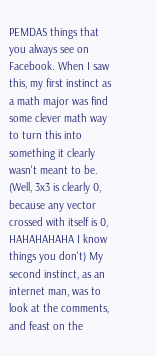PEMDAS things that you always see on Facebook. When I saw this, my first instinct as a math major was find some clever math way to turn this into something it clearly wasn't meant to be. (Well, 3x3 is clearly 0, because any vector crossed with itself is 0, HAHAHAHAHA I know things you don't) My second instinct, as an internet man, was to look at the comments, and feast on the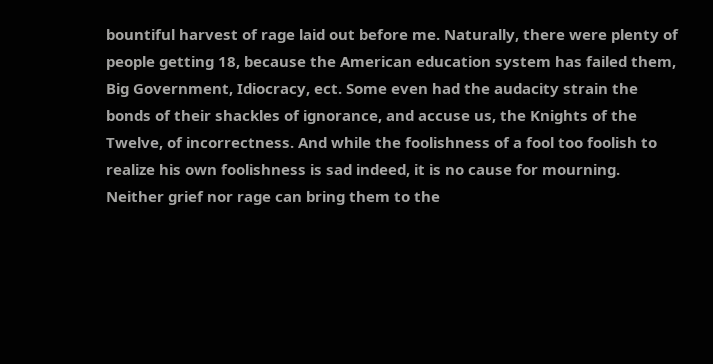bountiful harvest of rage laid out before me. Naturally, there were plenty of people getting 18, because the American education system has failed them, Big Government, Idiocracy, ect. Some even had the audacity strain the bonds of their shackles of ignorance, and accuse us, the Knights of the Twelve, of incorrectness. And while the foolishness of a fool too foolish to realize his own foolishness is sad indeed, it is no cause for mourning. Neither grief nor rage can bring them to the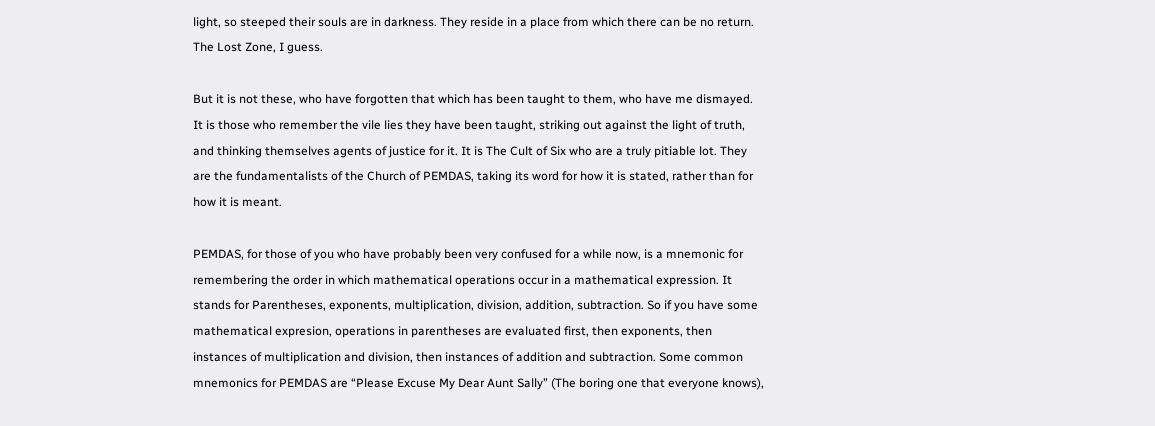light, so steeped their souls are in darkness. They reside in a place from which there can be no return. The Lost Zone, I guess.

But it is not these, who have forgotten that which has been taught to them, who have me dismayed. It is those who remember the vile lies they have been taught, striking out against the light of truth, and thinking themselves agents of justice for it. It is The Cult of Six who are a truly pitiable lot. They are the fundamentalists of the Church of PEMDAS, taking its word for how it is stated, rather than for how it is meant.

PEMDAS, for those of you who have probably been very confused for a while now, is a mnemonic for remembering the order in which mathematical operations occur in a mathematical expression. It stands for Parentheses, exponents, multiplication, division, addition, subtraction. So if you have some mathematical expresion, operations in parentheses are evaluated first, then exponents, then instances of multiplication and division, then instances of addition and subtraction. Some common mnemonics for PEMDAS are “Please Excuse My Dear Aunt Sally” (The boring one that everyone knows),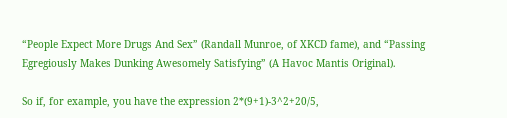“People Expect More Drugs And Sex” (Randall Munroe, of XKCD fame), and “Passing Egregiously Makes Dunking Awesomely Satisfying” (A Havoc Mantis Original).

So if, for example, you have the expression 2*(9+1)-3^2+20/5,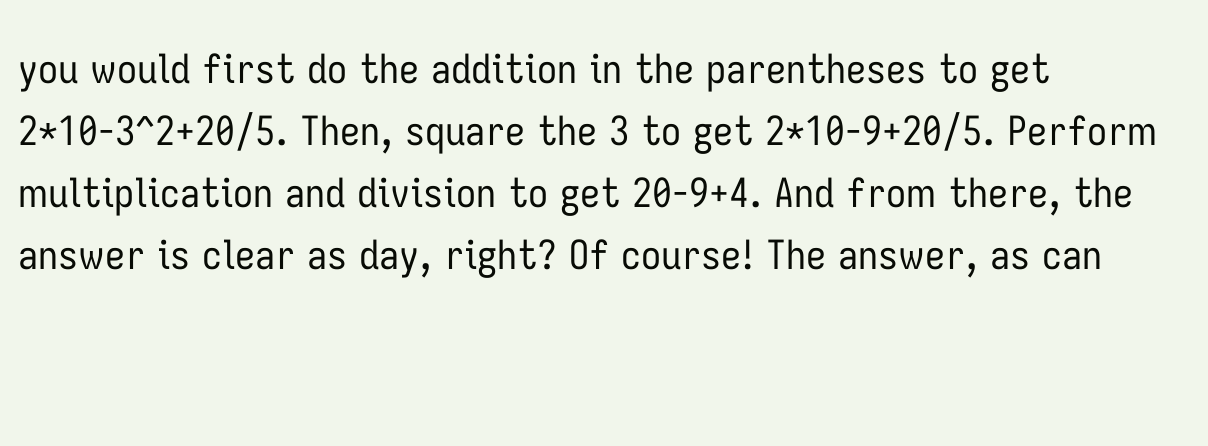you would first do the addition in the parentheses to get 2*10-3^2+20/5. Then, square the 3 to get 2*10-9+20/5. Perform multiplication and division to get 20-9+4. And from there, the answer is clear as day, right? Of course! The answer, as can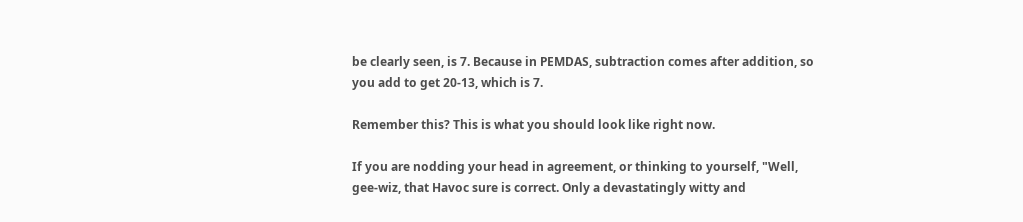be clearly seen, is 7. Because in PEMDAS, subtraction comes after addition, so you add to get 20-13, which is 7.

Remember this? This is what you should look like right now.

If you are nodding your head in agreement, or thinking to yourself, "Well, gee-wiz, that Havoc sure is correct. Only a devastatingly witty and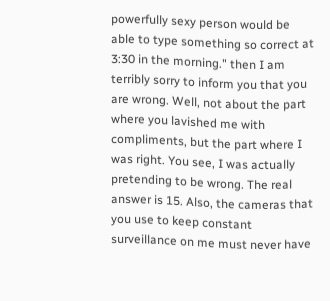powerfully sexy person would be able to type something so correct at 3:30 in the morning." then I am terribly sorry to inform you that you are wrong. Well, not about the part where you lavished me with compliments, but the part where I was right. You see, I was actually pretending to be wrong. The real answer is 15. Also, the cameras that you use to keep constant surveillance on me must never have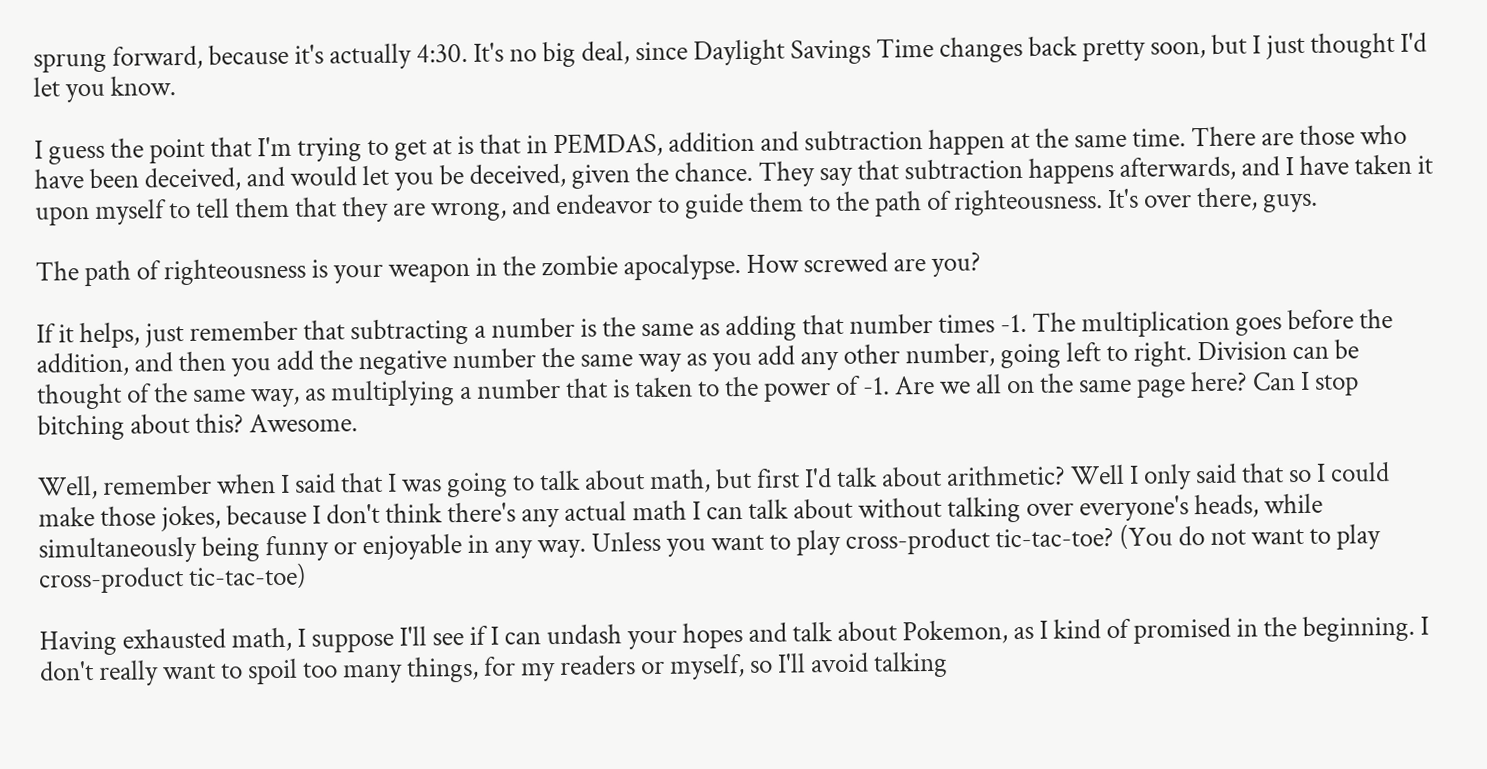sprung forward, because it's actually 4:30. It's no big deal, since Daylight Savings Time changes back pretty soon, but I just thought I'd let you know.

I guess the point that I'm trying to get at is that in PEMDAS, addition and subtraction happen at the same time. There are those who have been deceived, and would let you be deceived, given the chance. They say that subtraction happens afterwards, and I have taken it upon myself to tell them that they are wrong, and endeavor to guide them to the path of righteousness. It's over there, guys.

The path of righteousness is your weapon in the zombie apocalypse. How screwed are you?

If it helps, just remember that subtracting a number is the same as adding that number times -1. The multiplication goes before the addition, and then you add the negative number the same way as you add any other number, going left to right. Division can be thought of the same way, as multiplying a number that is taken to the power of -1. Are we all on the same page here? Can I stop bitching about this? Awesome.

Well, remember when I said that I was going to talk about math, but first I'd talk about arithmetic? Well I only said that so I could make those jokes, because I don't think there's any actual math I can talk about without talking over everyone's heads, while simultaneously being funny or enjoyable in any way. Unless you want to play cross-product tic-tac-toe? (You do not want to play cross-product tic-tac-toe)

Having exhausted math, I suppose I'll see if I can undash your hopes and talk about Pokemon, as I kind of promised in the beginning. I don't really want to spoil too many things, for my readers or myself, so I'll avoid talking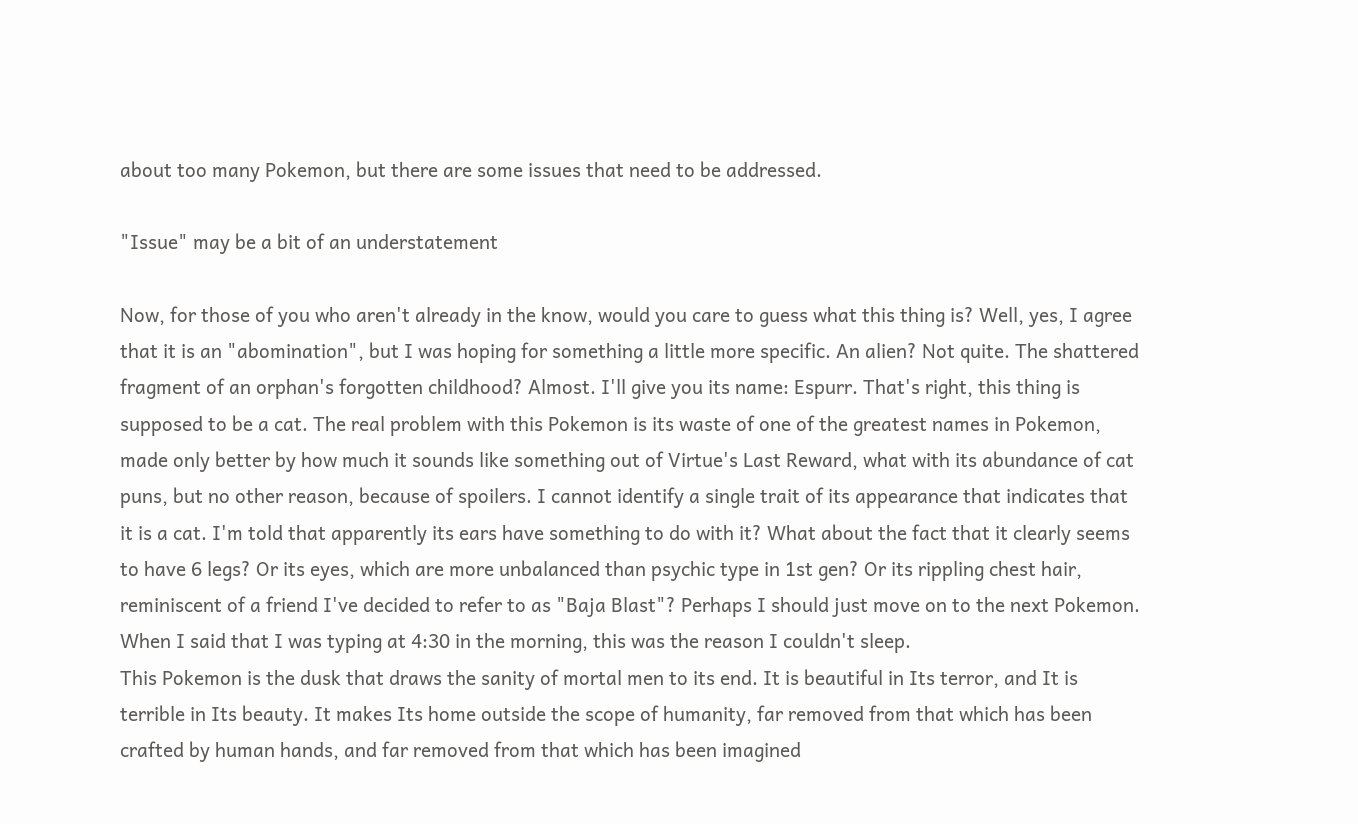about too many Pokemon, but there are some issues that need to be addressed.

"Issue" may be a bit of an understatement

Now, for those of you who aren't already in the know, would you care to guess what this thing is? Well, yes, I agree that it is an "abomination", but I was hoping for something a little more specific. An alien? Not quite. The shattered fragment of an orphan's forgotten childhood? Almost. I'll give you its name: Espurr. That's right, this thing is supposed to be a cat. The real problem with this Pokemon is its waste of one of the greatest names in Pokemon, made only better by how much it sounds like something out of Virtue's Last Reward, what with its abundance of cat puns, but no other reason, because of spoilers. I cannot identify a single trait of its appearance that indicates that it is a cat. I'm told that apparently its ears have something to do with it? What about the fact that it clearly seems to have 6 legs? Or its eyes, which are more unbalanced than psychic type in 1st gen? Or its rippling chest hair, reminiscent of a friend I've decided to refer to as "Baja Blast"? Perhaps I should just move on to the next Pokemon.
When I said that I was typing at 4:30 in the morning, this was the reason I couldn't sleep.
This Pokemon is the dusk that draws the sanity of mortal men to its end. It is beautiful in Its terror, and It is terrible in Its beauty. It makes Its home outside the scope of humanity, far removed from that which has been crafted by human hands, and far removed from that which has been imagined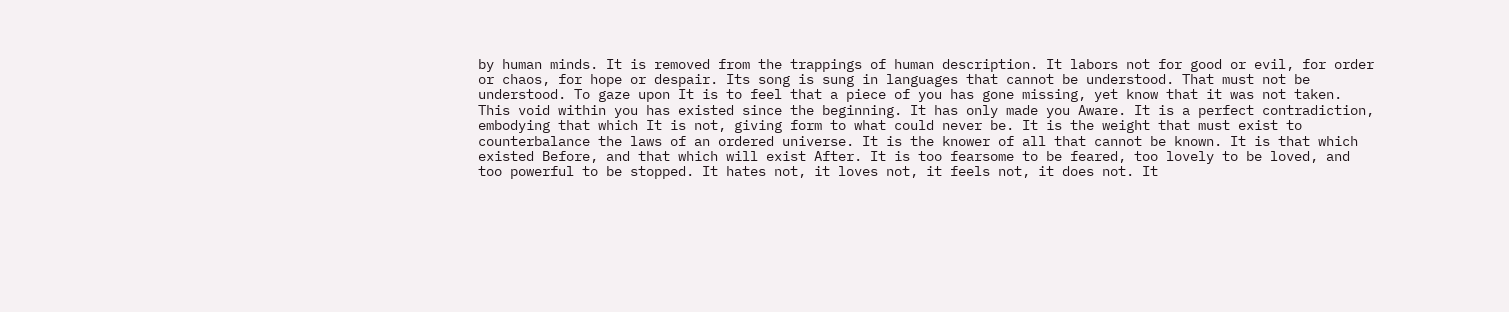by human minds. It is removed from the trappings of human description. It labors not for good or evil, for order or chaos, for hope or despair. Its song is sung in languages that cannot be understood. That must not be understood. To gaze upon It is to feel that a piece of you has gone missing, yet know that it was not taken. This void within you has existed since the beginning. It has only made you Aware. It is a perfect contradiction, embodying that which It is not, giving form to what could never be. It is the weight that must exist to counterbalance the laws of an ordered universe. It is the knower of all that cannot be known. It is that which existed Before, and that which will exist After. It is too fearsome to be feared, too lovely to be loved, and too powerful to be stopped. It hates not, it loves not, it feels not, it does not. It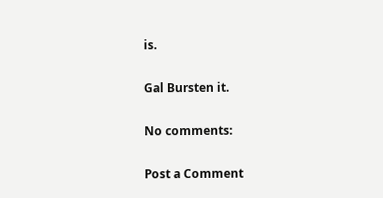is.

Gal Bursten it.

No comments:

Post a Comment